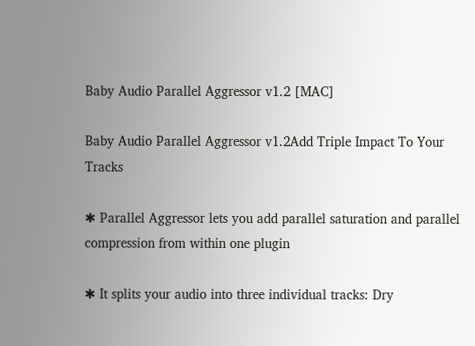Baby Audio Parallel Aggressor v1.2 [MAC]

Baby Audio Parallel Aggressor v1.2Add Triple Impact To Your Tracks

✱ Parallel Aggressor lets you add parallel saturation and parallel compression from within one plugin

✱ It splits your audio into three individual tracks: Dry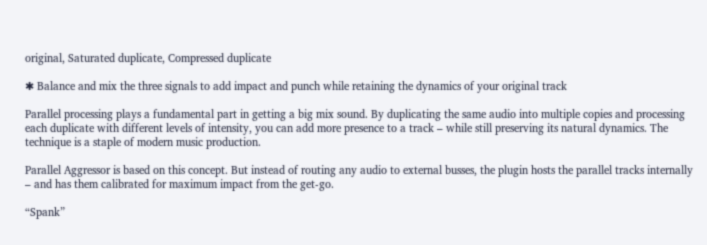original, Saturated duplicate, Compressed duplicate

✱ Balance and mix the three signals to add impact and punch while retaining the dynamics of your original track

Parallel processing plays a fundamental part in getting a big mix sound. By duplicating the same audio into multiple copies and processing each duplicate with different levels of intensity, you can add more presence to a track – while still preserving its natural dynamics. The technique is a staple of modern music production.

Parallel Aggressor is based on this concept. But instead of routing any audio to external busses, the plugin hosts the parallel tracks internally – and has them calibrated for maximum impact from the get-go.

“Spank”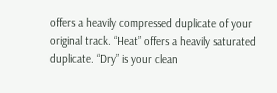offers a heavily compressed duplicate of your original track. “Heat” offers a heavily saturated duplicate. “Dry” is your clean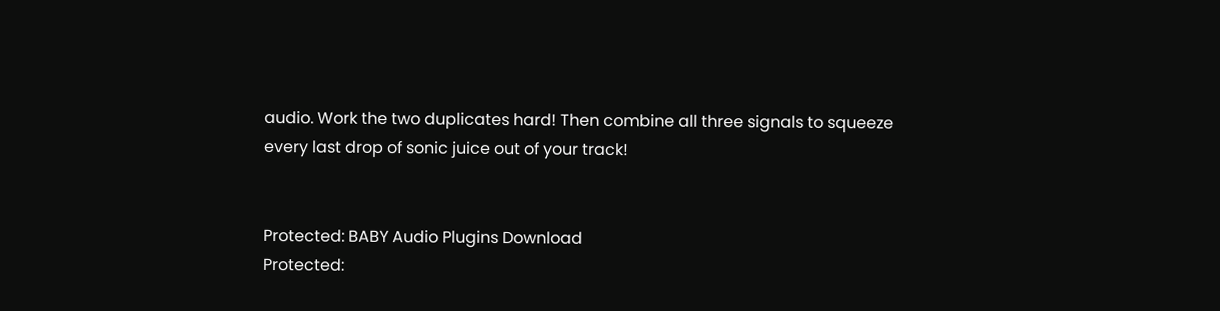audio. Work the two duplicates hard! Then combine all three signals to squeeze every last drop of sonic juice out of your track!


Protected: BABY Audio Plugins Download
Protected: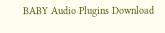BABY Audio Plugins Download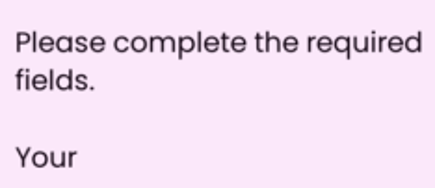Please complete the required fields.

Your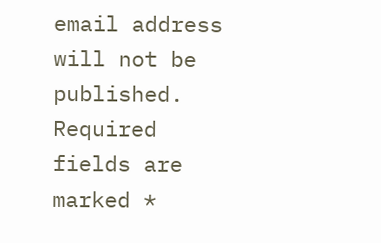email address will not be published. Required fields are marked *